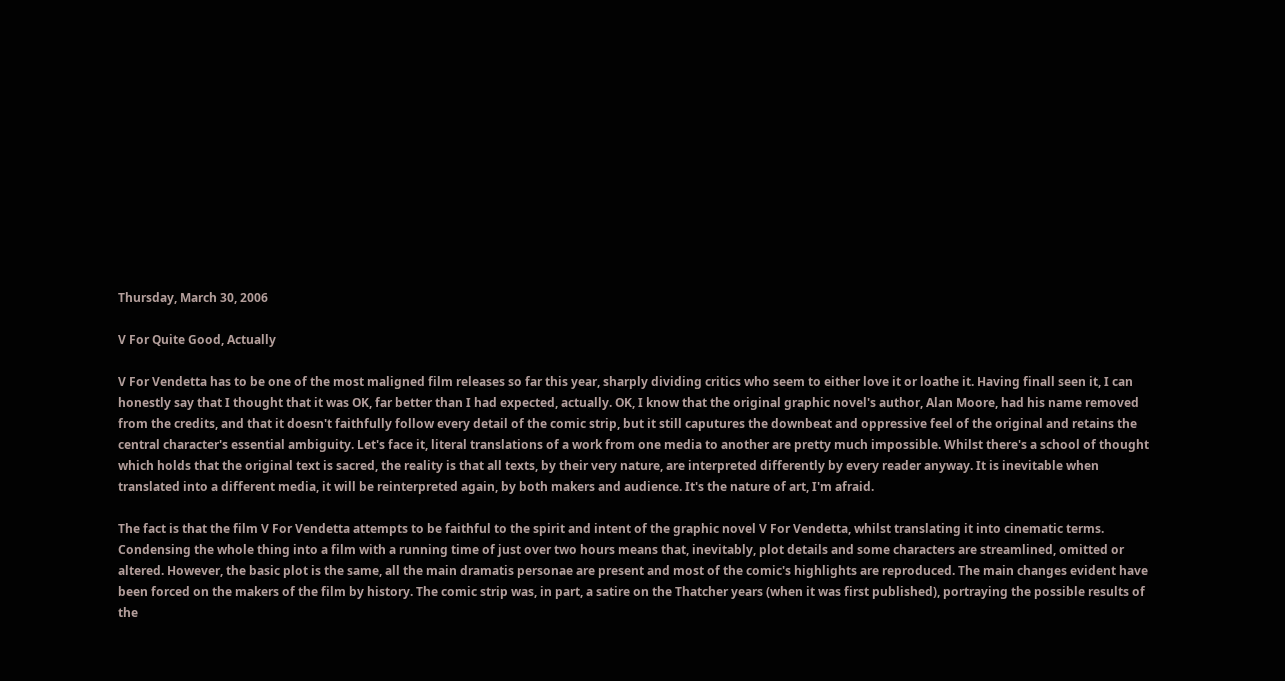Thursday, March 30, 2006

V For Quite Good, Actually

V For Vendetta has to be one of the most maligned film releases so far this year, sharply dividing critics who seem to either love it or loathe it. Having finall seen it, I can honestly say that I thought that it was OK, far better than I had expected, actually. OK, I know that the original graphic novel's author, Alan Moore, had his name removed from the credits, and that it doesn't faithfully follow every detail of the comic strip, but it still caputures the downbeat and oppressive feel of the original and retains the central character's essential ambiguity. Let's face it, literal translations of a work from one media to another are pretty much impossible. Whilst there's a school of thought which holds that the original text is sacred, the reality is that all texts, by their very nature, are interpreted differently by every reader anyway. It is inevitable when translated into a different media, it will be reinterpreted again, by both makers and audience. It's the nature of art, I'm afraid.

The fact is that the film V For Vendetta attempts to be faithful to the spirit and intent of the graphic novel V For Vendetta, whilst translating it into cinematic terms. Condensing the whole thing into a film with a running time of just over two hours means that, inevitably, plot details and some characters are streamlined, omitted or altered. However, the basic plot is the same, all the main dramatis personae are present and most of the comic's highlights are reproduced. The main changes evident have been forced on the makers of the film by history. The comic strip was, in part, a satire on the Thatcher years (when it was first published), portraying the possible results of the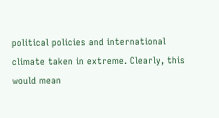political policies and international climate taken in extreme. Clearly, this would mean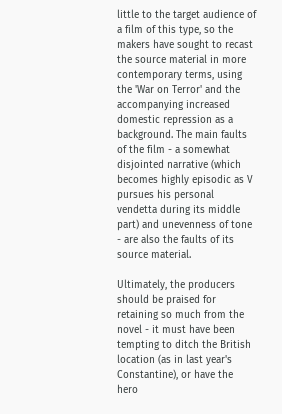little to the target audience of a film of this type, so the makers have sought to recast the source material in more contemporary terms, using the 'War on Terror' and the accompanying increased domestic repression as a background. The main faults of the film - a somewhat disjointed narrative (which becomes highly episodic as V pursues his personal vendetta during its middle part) and unevenness of tone - are also the faults of its source material.

Ultimately, the producers should be praised for retaining so much from the novel - it must have been tempting to ditch the British location (as in last year's Constantine), or have the hero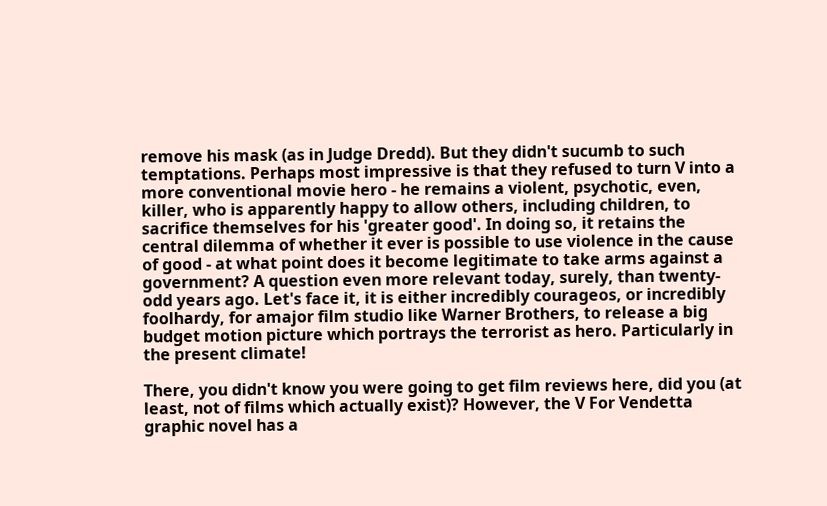remove his mask (as in Judge Dredd). But they didn't sucumb to such temptations. Perhaps most impressive is that they refused to turn V into a more conventional movie hero - he remains a violent, psychotic, even, killer, who is apparently happy to allow others, including children, to sacrifice themselves for his 'greater good'. In doing so, it retains the central dilemma of whether it ever is possible to use violence in the cause of good - at what point does it become legitimate to take arms against a government? A question even more relevant today, surely, than twenty-odd years ago. Let's face it, it is either incredibly courageos, or incredibly foolhardy, for amajor film studio like Warner Brothers, to release a big budget motion picture which portrays the terrorist as hero. Particularly in the present climate!

There, you didn't know you were going to get film reviews here, did you (at least, not of films which actually exist)? However, the V For Vendetta graphic novel has a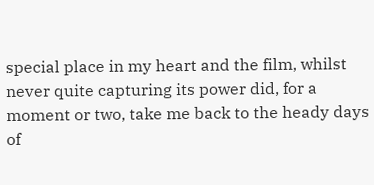special place in my heart and the film, whilst never quite capturing its power did, for a moment or two, take me back to the heady days of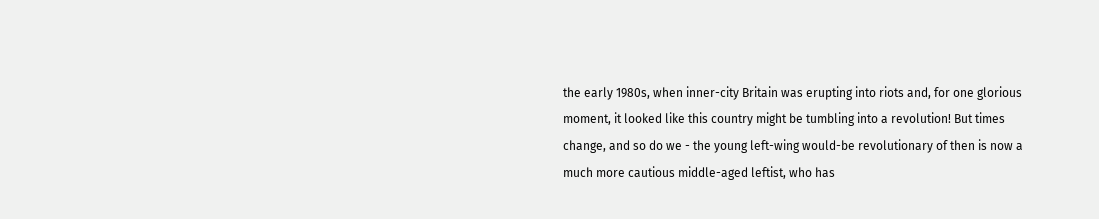the early 1980s, when inner-city Britain was erupting into riots and, for one glorious moment, it looked like this country might be tumbling into a revolution! But times change, and so do we - the young left-wing would-be revolutionary of then is now a much more cautious middle-aged leftist, who has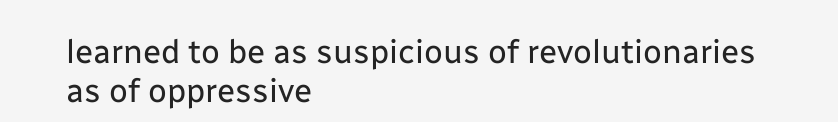learned to be as suspicious of revolutionaries as of oppressive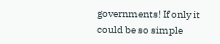governments! If only it could be so simple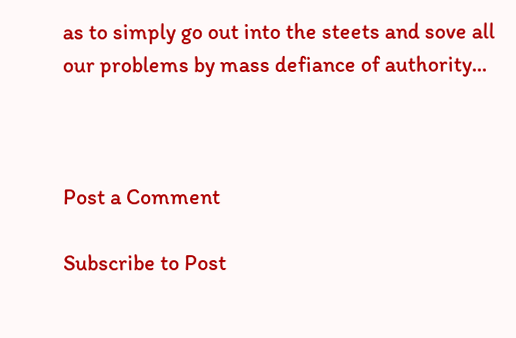as to simply go out into the steets and sove all our problems by mass defiance of authority...



Post a Comment

Subscribe to Post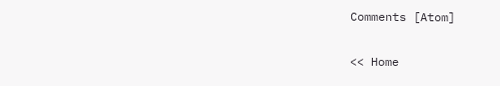Comments [Atom]

<< Home